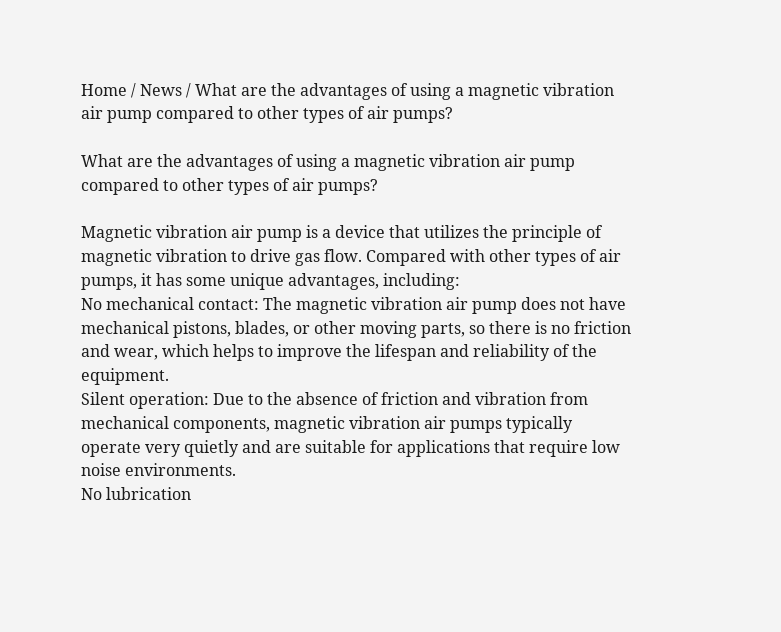Home / News / What are the advantages of using a magnetic vibration air pump compared to other types of air pumps?

What are the advantages of using a magnetic vibration air pump compared to other types of air pumps?

Magnetic vibration air pump is a device that utilizes the principle of magnetic vibration to drive gas flow. Compared with other types of air pumps, it has some unique advantages, including:
No mechanical contact: The magnetic vibration air pump does not have mechanical pistons, blades, or other moving parts, so there is no friction and wear, which helps to improve the lifespan and reliability of the equipment.
Silent operation: Due to the absence of friction and vibration from mechanical components, magnetic vibration air pumps typically operate very quietly and are suitable for applications that require low noise environments.
No lubrication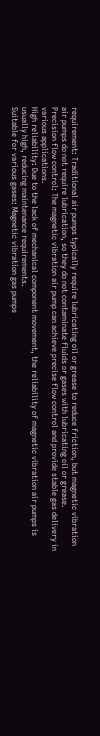requirement: Traditional air pumps typically require lubricating oil or grease to reduce friction, but magnetic vibration air pumps do not require lubrication, so they do not contaminate fluids or gases with lubricating oil or grease.
Precision flow control: The magnetic vibration air pump can achieve precise flow control and provide stable gas delivery in various applications.
High reliability: Due to the lack of mechanical component movement, the reliability of magnetic vibration air pumps is usually high, reducing maintenance requirements.
Suitable for various gases: Magnetic vibration gas pumps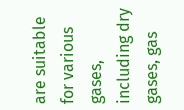are suitable for various gases, including dry gases, gas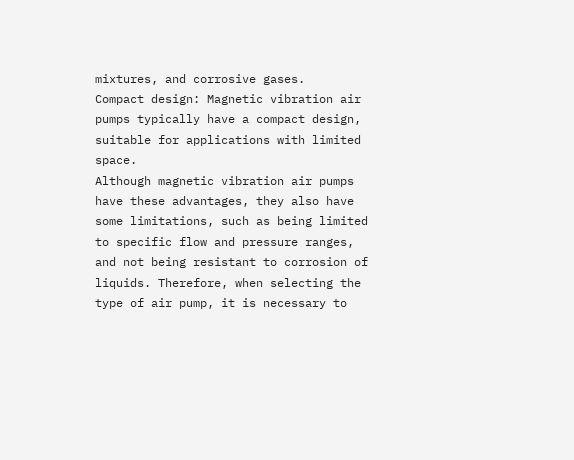mixtures, and corrosive gases.
Compact design: Magnetic vibration air pumps typically have a compact design, suitable for applications with limited space.
Although magnetic vibration air pumps have these advantages, they also have some limitations, such as being limited to specific flow and pressure ranges, and not being resistant to corrosion of liquids. Therefore, when selecting the type of air pump, it is necessary to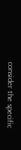consider the specific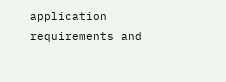application requirements and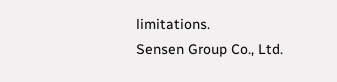limitations.
Sensen Group Co., Ltd.